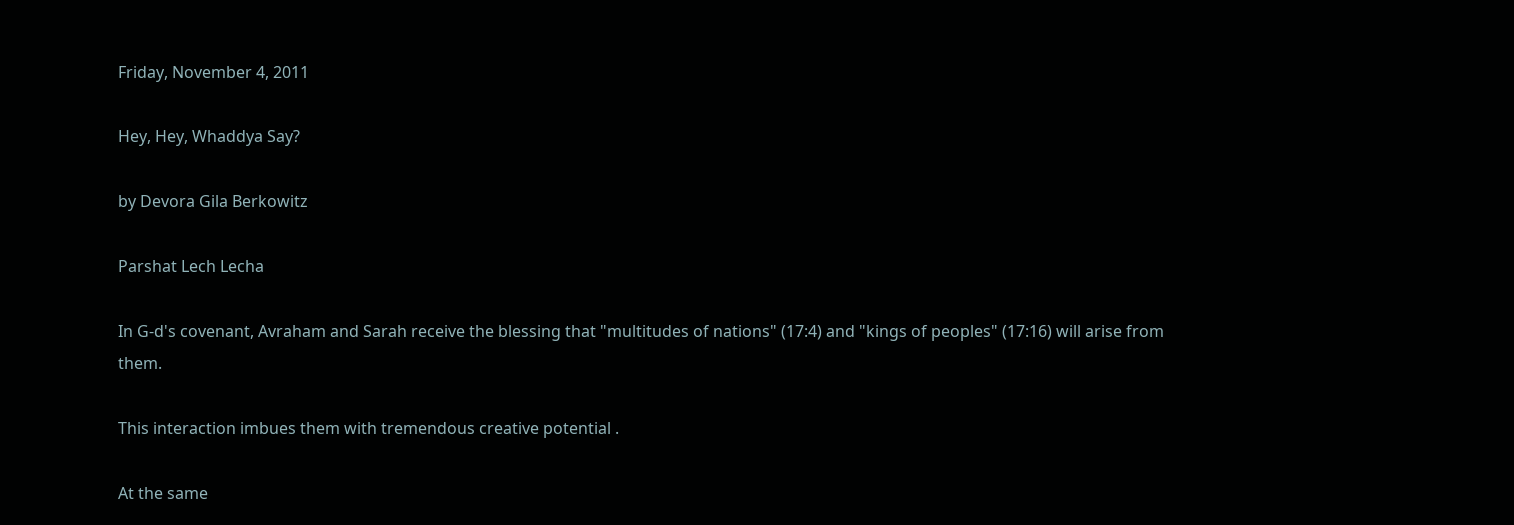Friday, November 4, 2011

Hey, Hey, Whaddya Say?

by Devora Gila Berkowitz

Parshat Lech Lecha

In G-d's covenant, Avraham and Sarah receive the blessing that "multitudes of nations" (17:4) and "kings of peoples" (17:16) will arise from them.

This interaction imbues them with tremendous creative potential .

At the same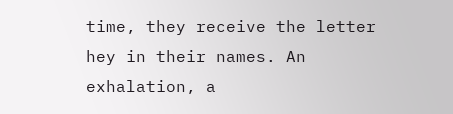time, they receive the letter hey in their names. An exhalation, a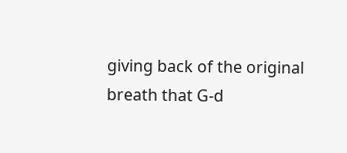giving back of the original breath that G-d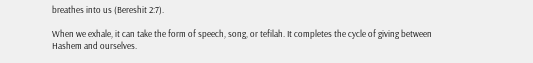breathes into us (Bereshit 2:7).

When we exhale, it can take the form of speech, song, or tefilah. It completes the cycle of giving between Hashem and ourselves.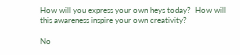How will you express your own heys today?  How will this awareness inspire your own creativity?

No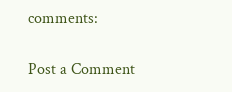comments:

Post a Comment